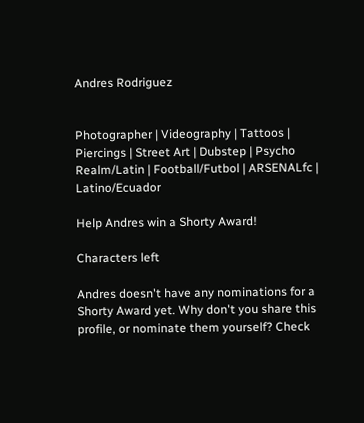Andres Rodriguez


Photographer | Videography | Tattoos | Piercings | Street Art | Dubstep | Psycho Realm/Latin | Football/Futbol | ARSENALfc | Latino/Ecuador

Help Andres win a Shorty Award!

Characters left

Andres doesn't have any nominations for a Shorty Award yet. Why don't you share this profile, or nominate them yourself? Check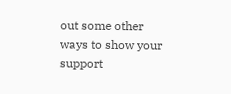out some other ways to show your support